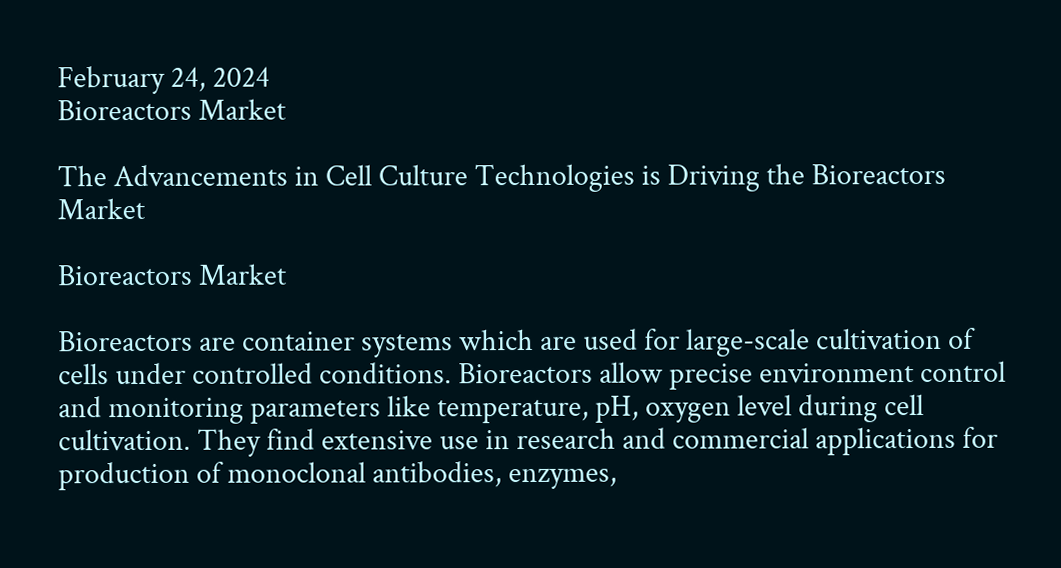February 24, 2024
Bioreactors Market

The Advancements in Cell Culture Technologies is Driving the Bioreactors Market

Bioreactors Market

Bioreactors are container systems which are used for large-scale cultivation of cells under controlled conditions. Bioreactors allow precise environment control and monitoring parameters like temperature, pH, oxygen level during cell cultivation. They find extensive use in research and commercial applications for production of monoclonal antibodies, enzymes,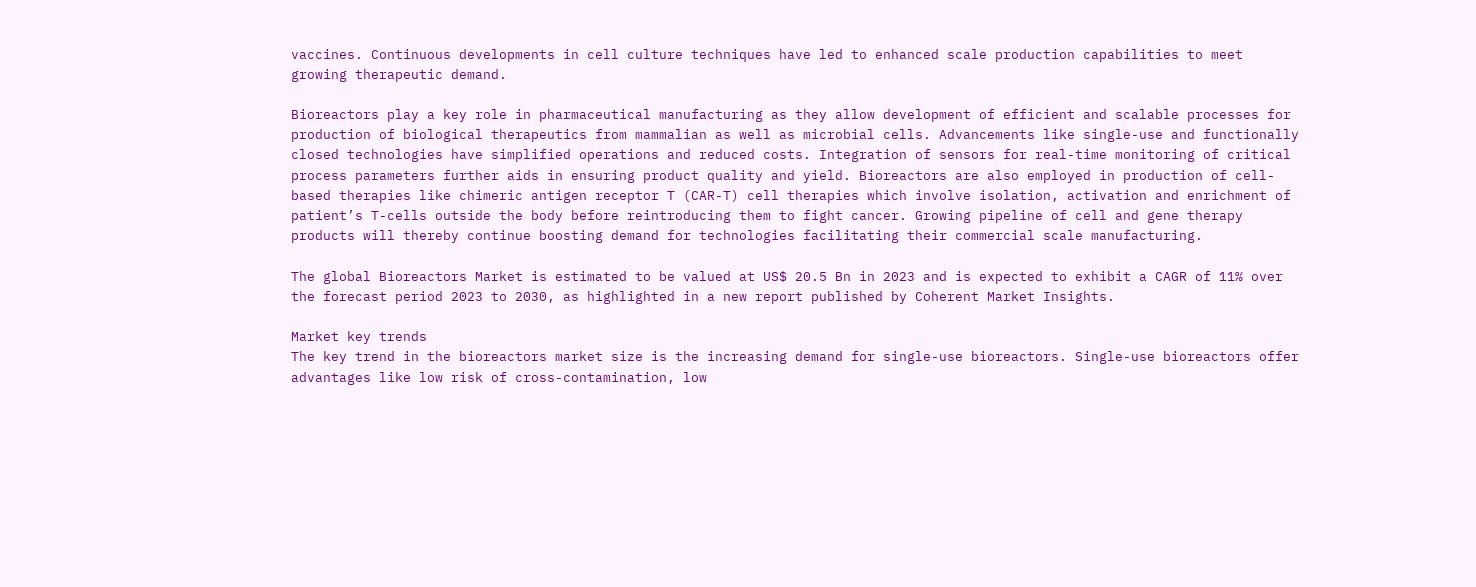vaccines. Continuous developments in cell culture techniques have led to enhanced scale production capabilities to meet growing therapeutic demand.

Bioreactors play a key role in pharmaceutical manufacturing as they allow development of efficient and scalable processes for production of biological therapeutics from mammalian as well as microbial cells. Advancements like single-use and functionally closed technologies have simplified operations and reduced costs. Integration of sensors for real-time monitoring of critical process parameters further aids in ensuring product quality and yield. Bioreactors are also employed in production of cell-based therapies like chimeric antigen receptor T (CAR-T) cell therapies which involve isolation, activation and enrichment of patient’s T-cells outside the body before reintroducing them to fight cancer. Growing pipeline of cell and gene therapy products will thereby continue boosting demand for technologies facilitating their commercial scale manufacturing.

The global Bioreactors Market is estimated to be valued at US$ 20.5 Bn in 2023 and is expected to exhibit a CAGR of 11% over the forecast period 2023 to 2030, as highlighted in a new report published by Coherent Market Insights.

Market key trends
The key trend in the bioreactors market size is the increasing demand for single-use bioreactors. Single-use bioreactors offer advantages like low risk of cross-contamination, low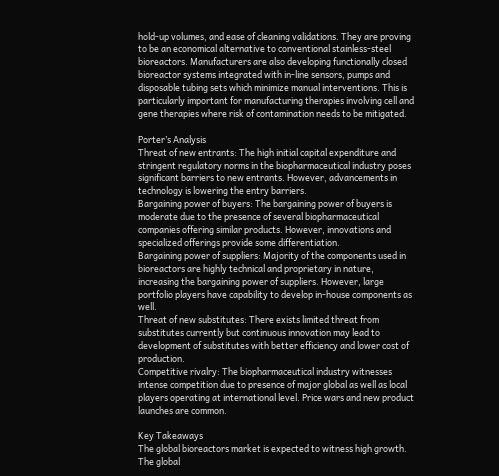hold-up volumes, and ease of cleaning validations. They are proving to be an economical alternative to conventional stainless-steel bioreactors. Manufacturers are also developing functionally closed bioreactor systems integrated with in-line sensors, pumps and disposable tubing sets which minimize manual interventions. This is particularly important for manufacturing therapies involving cell and gene therapies where risk of contamination needs to be mitigated.

Porter’s Analysis
Threat of new entrants: The high initial capital expenditure and stringent regulatory norms in the biopharmaceutical industry poses significant barriers to new entrants. However, advancements in technology is lowering the entry barriers.
Bargaining power of buyers: The bargaining power of buyers is moderate due to the presence of several biopharmaceutical companies offering similar products. However, innovations and specialized offerings provide some differentiation.
Bargaining power of suppliers: Majority of the components used in bioreactors are highly technical and proprietary in nature, increasing the bargaining power of suppliers. However, large portfolio players have capability to develop in-house components as well.
Threat of new substitutes: There exists limited threat from substitutes currently but continuous innovation may lead to development of substitutes with better efficiency and lower cost of production.
Competitive rivalry: The biopharmaceutical industry witnesses intense competition due to presence of major global as well as local players operating at international level. Price wars and new product launches are common.

Key Takeaways
The global bioreactors market is expected to witness high growth. The global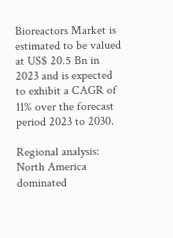Bioreactors Market is estimated to be valued at US$ 20.5 Bn in 2023 and is expected to exhibit a CAGR of 11% over the forecast period 2023 to 2030.

Regional analysis: North America dominated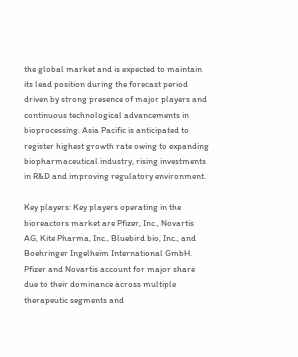the global market and is expected to maintain its lead position during the forecast period driven by strong presence of major players and continuous technological advancements in bioprocessing. Asia Pacific is anticipated to register highest growth rate owing to expanding biopharmaceutical industry, rising investments in R&D and improving regulatory environment.

Key players: Key players operating in the bioreactors market are Pfizer, Inc., Novartis AG, Kite Pharma, Inc., Bluebird bio, Inc., and Boehringer Ingelheim International GmbH. Pfizer and Novartis account for major share due to their dominance across multiple therapeutic segments and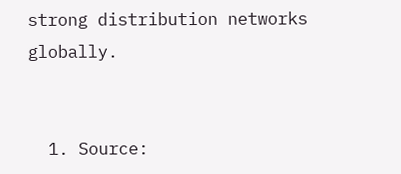strong distribution networks globally.


  1. Source: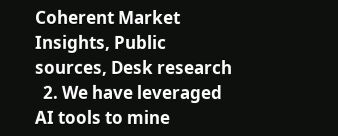Coherent Market Insights, Public sources, Desk research
  2. We have leveraged AI tools to mine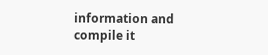information and compile it